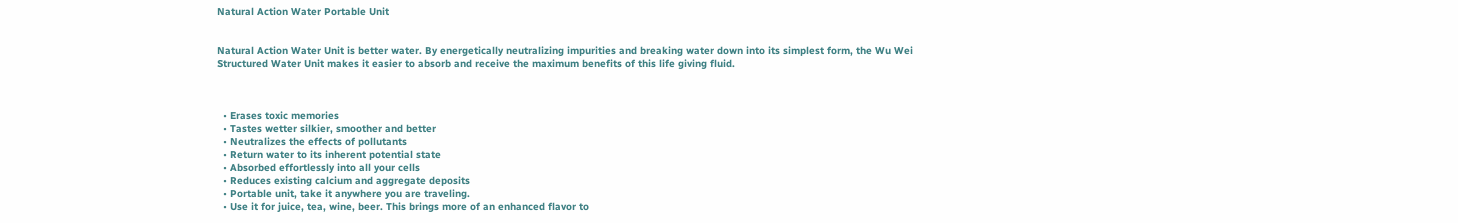Natural Action Water Portable Unit


Natural Action Water Unit is better water. By energetically neutralizing impurities and breaking water down into its simplest form, the Wu Wei Structured Water Unit makes it easier to absorb and receive the maximum benefits of this life giving fluid.



  • Erases toxic memories
  • Tastes wetter silkier, smoother and better
  • Neutralizes the effects of pollutants
  • Return water to its inherent potential state
  • Absorbed effortlessly into all your cells
  • Reduces existing calcium and aggregate deposits
  • Portable unit, take it anywhere you are traveling.
  • Use it for juice, tea, wine, beer. This brings more of an enhanced flavor to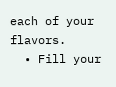each of your flavors.
  • Fill your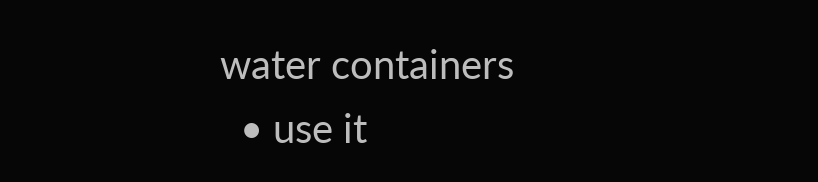water containers
  • use it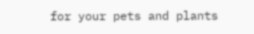for your pets and plants